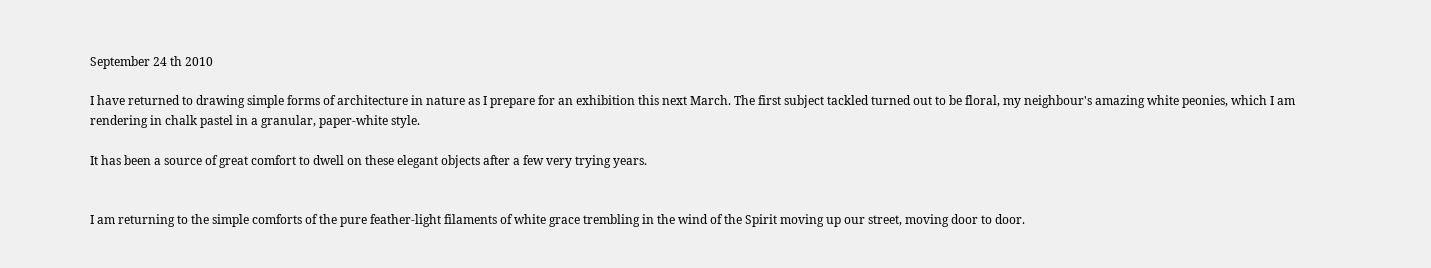September 24 th 2010

I have returned to drawing simple forms of architecture in nature as I prepare for an exhibition this next March. The first subject tackled turned out to be floral, my neighbour's amazing white peonies, which I am rendering in chalk pastel in a granular, paper-white style.

It has been a source of great comfort to dwell on these elegant objects after a few very trying years.


I am returning to the simple comforts of the pure feather-light filaments of white grace trembling in the wind of the Spirit moving up our street, moving door to door.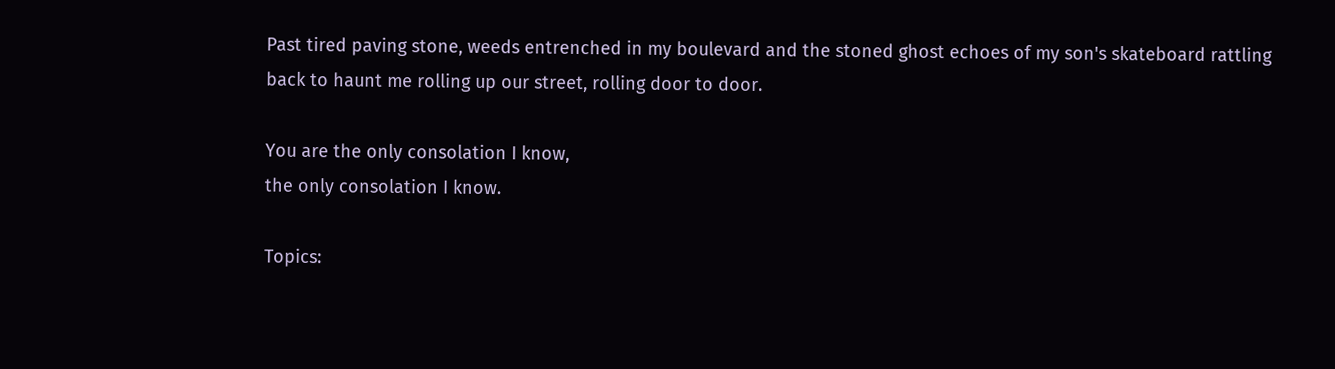Past tired paving stone, weeds entrenched in my boulevard and the stoned ghost echoes of my son's skateboard rattling back to haunt me rolling up our street, rolling door to door.

You are the only consolation I know,
the only consolation I know.

Topics: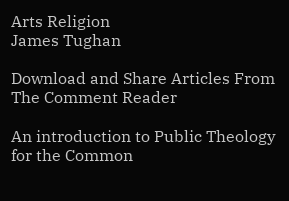Arts Religion
James Tughan

Download and Share Articles From The Comment Reader

An introduction to Public Theology for the Common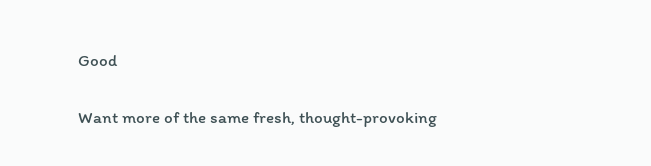Good

Want more of the same fresh, thought-provoking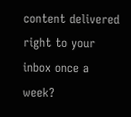content delivered right to your inbox once a week?